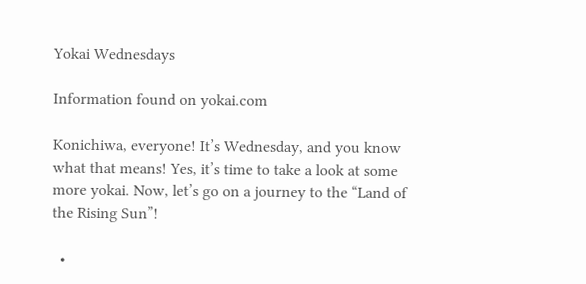Yokai Wednesdays

Information found on yokai.com

Konichiwa, everyone! It’s Wednesday, and you know what that means! Yes, it’s time to take a look at some more yokai. Now, let’s go on a journey to the “Land of the Rising Sun”!

  •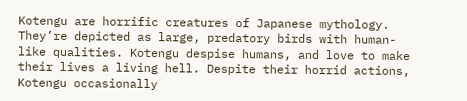Kotengu are horrific creatures of Japanese mythology. They’re depicted as large, predatory birds with human-like qualities. Kotengu despise humans, and love to make their lives a living hell. Despite their horrid actions, Kotengu occasionally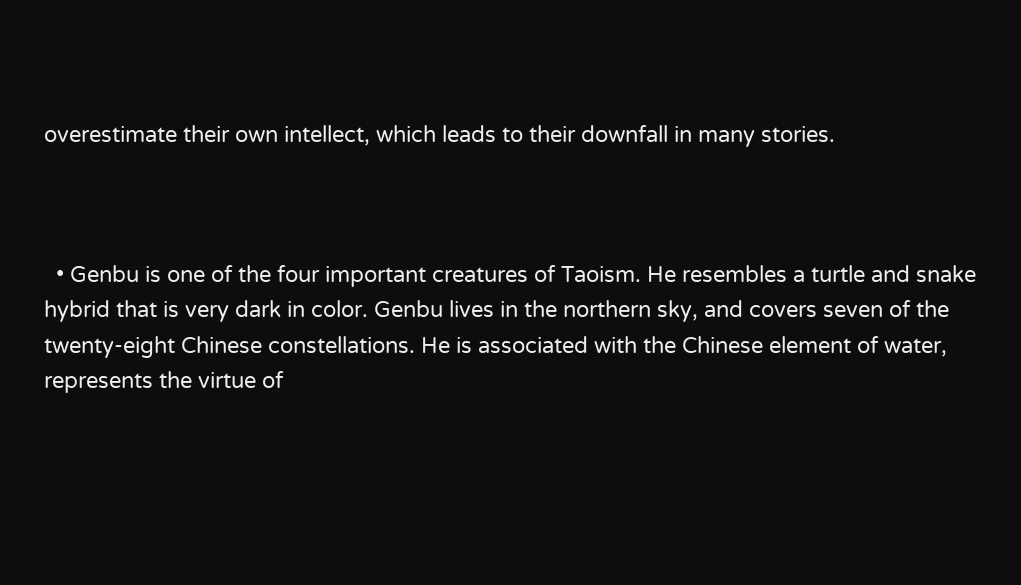overestimate their own intellect, which leads to their downfall in many stories.



  • Genbu is one of the four important creatures of Taoism. He resembles a turtle and snake hybrid that is very dark in color. Genbu lives in the northern sky, and covers seven of the twenty-eight Chinese constellations. He is associated with the Chinese element of water, represents the virtue of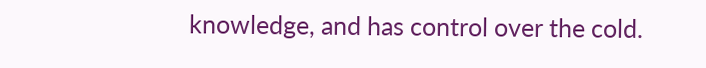knowledge, and has control over the cold.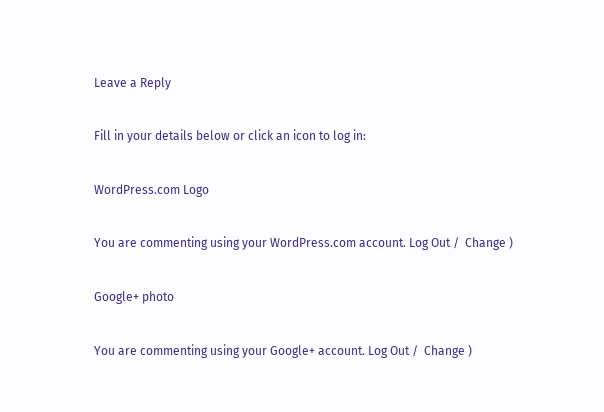Leave a Reply

Fill in your details below or click an icon to log in:

WordPress.com Logo

You are commenting using your WordPress.com account. Log Out /  Change )

Google+ photo

You are commenting using your Google+ account. Log Out /  Change )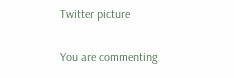Twitter picture

You are commenting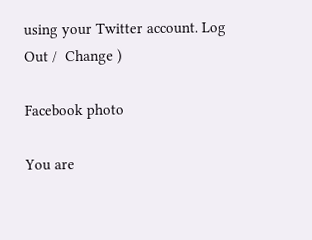using your Twitter account. Log Out /  Change )

Facebook photo

You are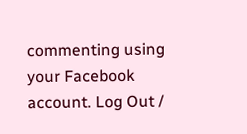commenting using your Facebook account. Log Out /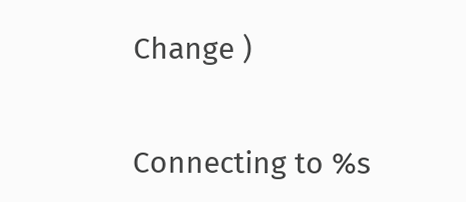Change )


Connecting to %s